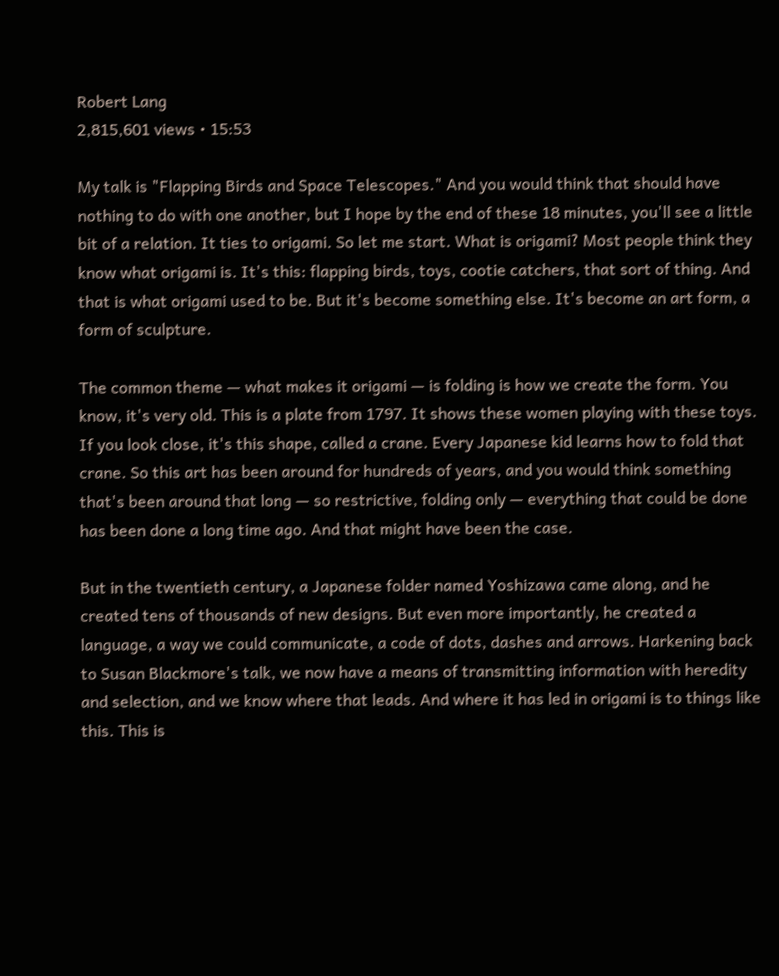Robert Lang
2,815,601 views • 15:53

My talk is "Flapping Birds and Space Telescopes." And you would think that should have nothing to do with one another, but I hope by the end of these 18 minutes, you'll see a little bit of a relation. It ties to origami. So let me start. What is origami? Most people think they know what origami is. It's this: flapping birds, toys, cootie catchers, that sort of thing. And that is what origami used to be. But it's become something else. It's become an art form, a form of sculpture.

The common theme — what makes it origami — is folding is how we create the form. You know, it's very old. This is a plate from 1797. It shows these women playing with these toys. If you look close, it's this shape, called a crane. Every Japanese kid learns how to fold that crane. So this art has been around for hundreds of years, and you would think something that's been around that long — so restrictive, folding only — everything that could be done has been done a long time ago. And that might have been the case.

But in the twentieth century, a Japanese folder named Yoshizawa came along, and he created tens of thousands of new designs. But even more importantly, he created a language, a way we could communicate, a code of dots, dashes and arrows. Harkening back to Susan Blackmore's talk, we now have a means of transmitting information with heredity and selection, and we know where that leads. And where it has led in origami is to things like this. This is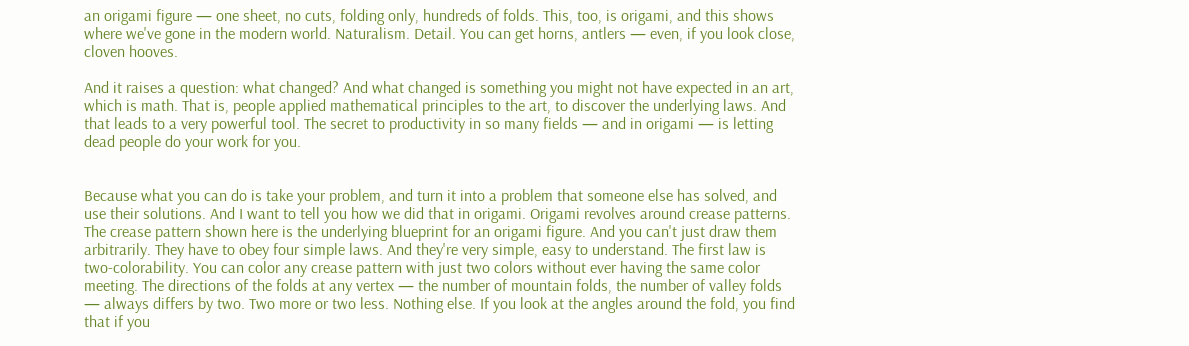an origami figure — one sheet, no cuts, folding only, hundreds of folds. This, too, is origami, and this shows where we've gone in the modern world. Naturalism. Detail. You can get horns, antlers — even, if you look close, cloven hooves.

And it raises a question: what changed? And what changed is something you might not have expected in an art, which is math. That is, people applied mathematical principles to the art, to discover the underlying laws. And that leads to a very powerful tool. The secret to productivity in so many fields — and in origami — is letting dead people do your work for you.


Because what you can do is take your problem, and turn it into a problem that someone else has solved, and use their solutions. And I want to tell you how we did that in origami. Origami revolves around crease patterns. The crease pattern shown here is the underlying blueprint for an origami figure. And you can't just draw them arbitrarily. They have to obey four simple laws. And they're very simple, easy to understand. The first law is two-colorability. You can color any crease pattern with just two colors without ever having the same color meeting. The directions of the folds at any vertex — the number of mountain folds, the number of valley folds — always differs by two. Two more or two less. Nothing else. If you look at the angles around the fold, you find that if you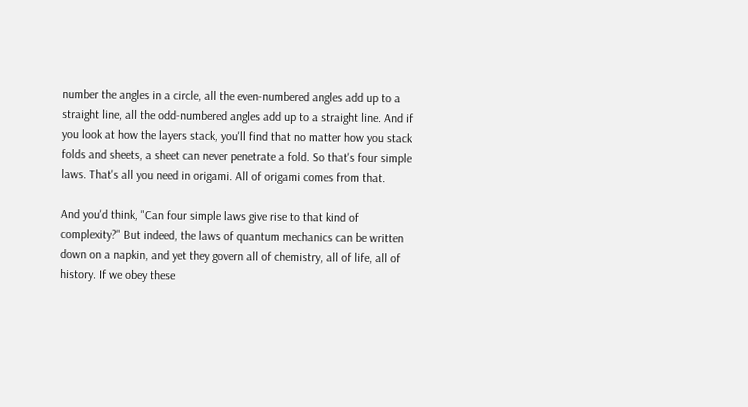number the angles in a circle, all the even-numbered angles add up to a straight line, all the odd-numbered angles add up to a straight line. And if you look at how the layers stack, you'll find that no matter how you stack folds and sheets, a sheet can never penetrate a fold. So that's four simple laws. That's all you need in origami. All of origami comes from that.

And you'd think, "Can four simple laws give rise to that kind of complexity?" But indeed, the laws of quantum mechanics can be written down on a napkin, and yet they govern all of chemistry, all of life, all of history. If we obey these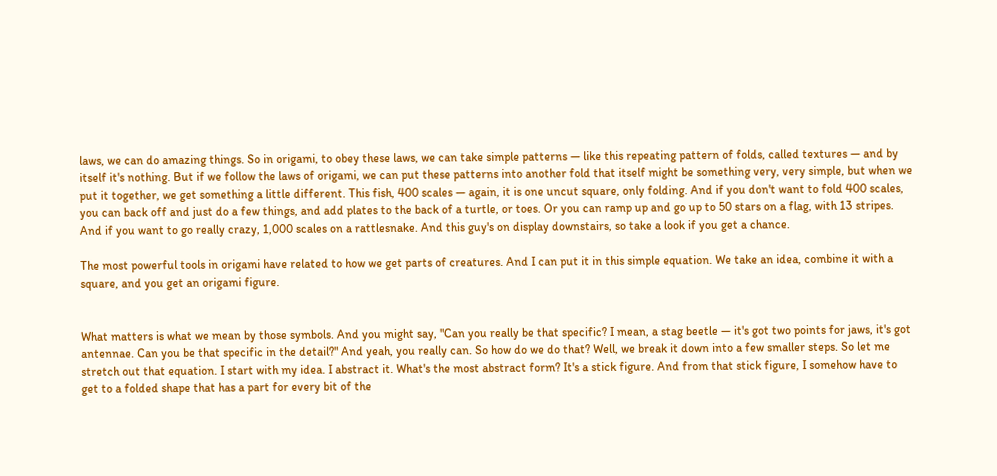laws, we can do amazing things. So in origami, to obey these laws, we can take simple patterns — like this repeating pattern of folds, called textures — and by itself it's nothing. But if we follow the laws of origami, we can put these patterns into another fold that itself might be something very, very simple, but when we put it together, we get something a little different. This fish, 400 scales — again, it is one uncut square, only folding. And if you don't want to fold 400 scales, you can back off and just do a few things, and add plates to the back of a turtle, or toes. Or you can ramp up and go up to 50 stars on a flag, with 13 stripes. And if you want to go really crazy, 1,000 scales on a rattlesnake. And this guy's on display downstairs, so take a look if you get a chance.

The most powerful tools in origami have related to how we get parts of creatures. And I can put it in this simple equation. We take an idea, combine it with a square, and you get an origami figure.


What matters is what we mean by those symbols. And you might say, "Can you really be that specific? I mean, a stag beetle — it's got two points for jaws, it's got antennae. Can you be that specific in the detail?" And yeah, you really can. So how do we do that? Well, we break it down into a few smaller steps. So let me stretch out that equation. I start with my idea. I abstract it. What's the most abstract form? It's a stick figure. And from that stick figure, I somehow have to get to a folded shape that has a part for every bit of the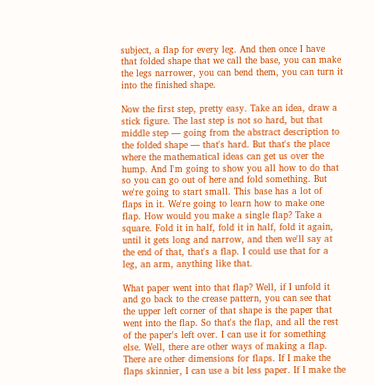subject, a flap for every leg. And then once I have that folded shape that we call the base, you can make the legs narrower, you can bend them, you can turn it into the finished shape.

Now the first step, pretty easy. Take an idea, draw a stick figure. The last step is not so hard, but that middle step — going from the abstract description to the folded shape — that's hard. But that's the place where the mathematical ideas can get us over the hump. And I'm going to show you all how to do that so you can go out of here and fold something. But we're going to start small. This base has a lot of flaps in it. We're going to learn how to make one flap. How would you make a single flap? Take a square. Fold it in half, fold it in half, fold it again, until it gets long and narrow, and then we'll say at the end of that, that's a flap. I could use that for a leg, an arm, anything like that.

What paper went into that flap? Well, if I unfold it and go back to the crease pattern, you can see that the upper left corner of that shape is the paper that went into the flap. So that's the flap, and all the rest of the paper's left over. I can use it for something else. Well, there are other ways of making a flap. There are other dimensions for flaps. If I make the flaps skinnier, I can use a bit less paper. If I make the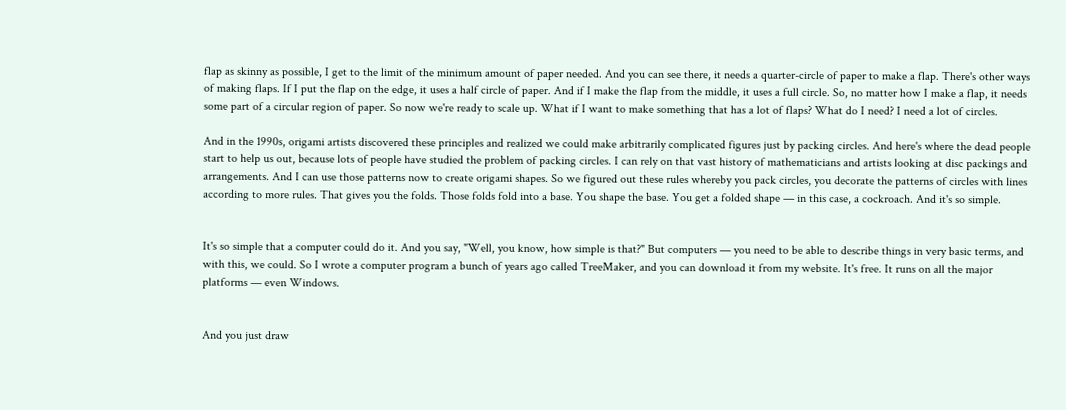flap as skinny as possible, I get to the limit of the minimum amount of paper needed. And you can see there, it needs a quarter-circle of paper to make a flap. There's other ways of making flaps. If I put the flap on the edge, it uses a half circle of paper. And if I make the flap from the middle, it uses a full circle. So, no matter how I make a flap, it needs some part of a circular region of paper. So now we're ready to scale up. What if I want to make something that has a lot of flaps? What do I need? I need a lot of circles.

And in the 1990s, origami artists discovered these principles and realized we could make arbitrarily complicated figures just by packing circles. And here's where the dead people start to help us out, because lots of people have studied the problem of packing circles. I can rely on that vast history of mathematicians and artists looking at disc packings and arrangements. And I can use those patterns now to create origami shapes. So we figured out these rules whereby you pack circles, you decorate the patterns of circles with lines according to more rules. That gives you the folds. Those folds fold into a base. You shape the base. You get a folded shape — in this case, a cockroach. And it's so simple.


It's so simple that a computer could do it. And you say, "Well, you know, how simple is that?" But computers — you need to be able to describe things in very basic terms, and with this, we could. So I wrote a computer program a bunch of years ago called TreeMaker, and you can download it from my website. It's free. It runs on all the major platforms — even Windows.


And you just draw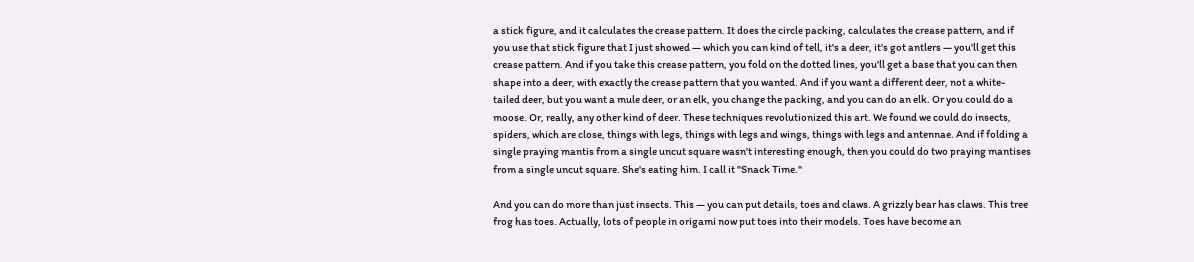a stick figure, and it calculates the crease pattern. It does the circle packing, calculates the crease pattern, and if you use that stick figure that I just showed — which you can kind of tell, it's a deer, it's got antlers — you'll get this crease pattern. And if you take this crease pattern, you fold on the dotted lines, you'll get a base that you can then shape into a deer, with exactly the crease pattern that you wanted. And if you want a different deer, not a white-tailed deer, but you want a mule deer, or an elk, you change the packing, and you can do an elk. Or you could do a moose. Or, really, any other kind of deer. These techniques revolutionized this art. We found we could do insects, spiders, which are close, things with legs, things with legs and wings, things with legs and antennae. And if folding a single praying mantis from a single uncut square wasn't interesting enough, then you could do two praying mantises from a single uncut square. She's eating him. I call it "Snack Time."

And you can do more than just insects. This — you can put details, toes and claws. A grizzly bear has claws. This tree frog has toes. Actually, lots of people in origami now put toes into their models. Toes have become an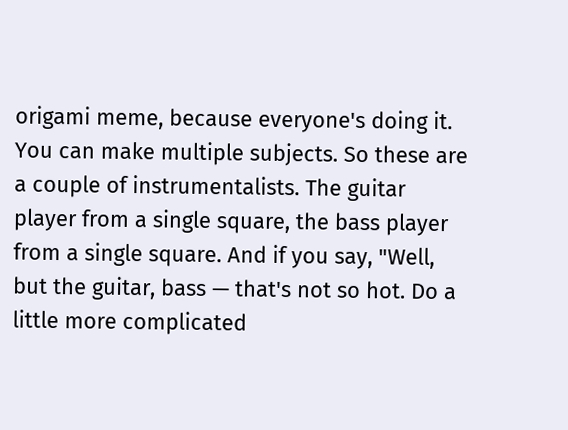origami meme, because everyone's doing it. You can make multiple subjects. So these are a couple of instrumentalists. The guitar player from a single square, the bass player from a single square. And if you say, "Well, but the guitar, bass — that's not so hot. Do a little more complicated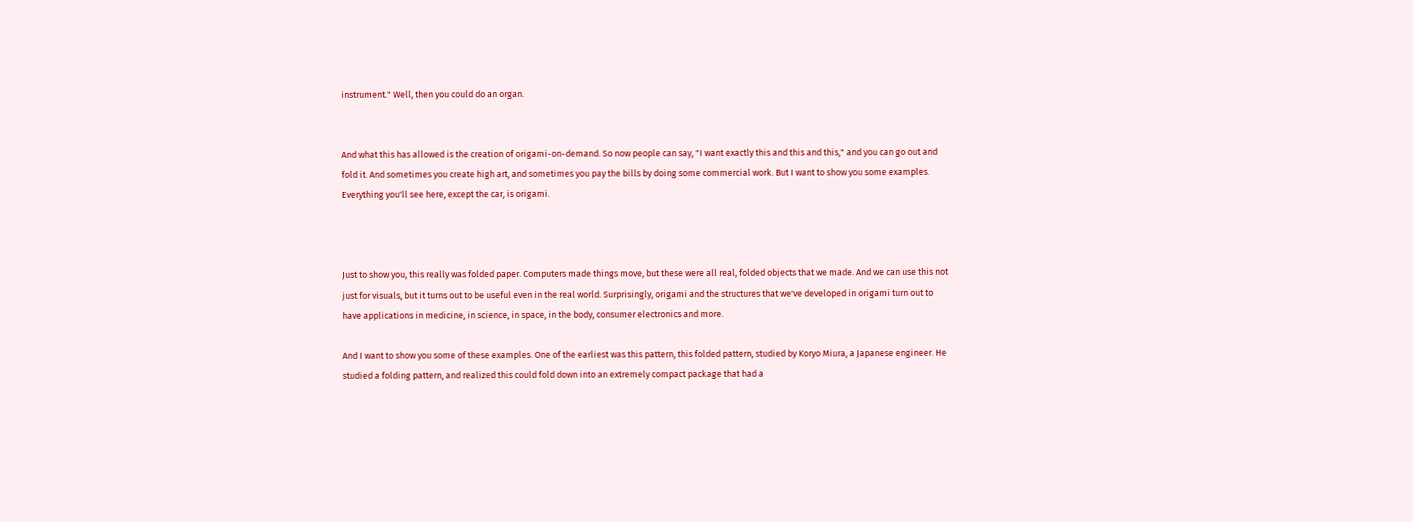instrument." Well, then you could do an organ.


And what this has allowed is the creation of origami-on-demand. So now people can say, "I want exactly this and this and this," and you can go out and fold it. And sometimes you create high art, and sometimes you pay the bills by doing some commercial work. But I want to show you some examples. Everything you'll see here, except the car, is origami.



Just to show you, this really was folded paper. Computers made things move, but these were all real, folded objects that we made. And we can use this not just for visuals, but it turns out to be useful even in the real world. Surprisingly, origami and the structures that we've developed in origami turn out to have applications in medicine, in science, in space, in the body, consumer electronics and more.

And I want to show you some of these examples. One of the earliest was this pattern, this folded pattern, studied by Koryo Miura, a Japanese engineer. He studied a folding pattern, and realized this could fold down into an extremely compact package that had a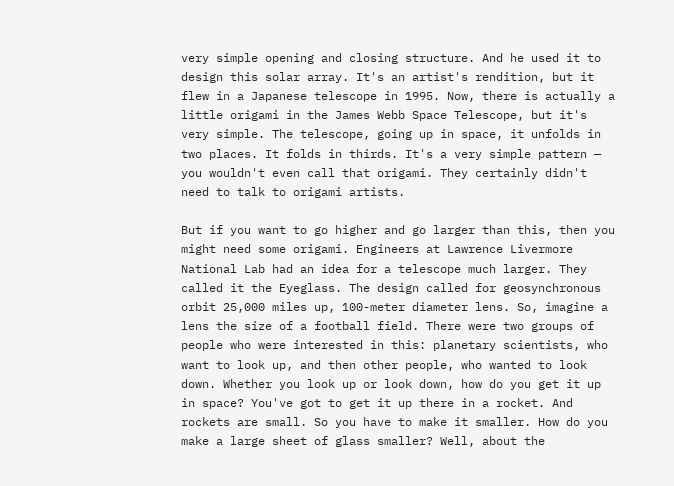very simple opening and closing structure. And he used it to design this solar array. It's an artist's rendition, but it flew in a Japanese telescope in 1995. Now, there is actually a little origami in the James Webb Space Telescope, but it's very simple. The telescope, going up in space, it unfolds in two places. It folds in thirds. It's a very simple pattern — you wouldn't even call that origami. They certainly didn't need to talk to origami artists.

But if you want to go higher and go larger than this, then you might need some origami. Engineers at Lawrence Livermore National Lab had an idea for a telescope much larger. They called it the Eyeglass. The design called for geosynchronous orbit 25,000 miles up, 100-meter diameter lens. So, imagine a lens the size of a football field. There were two groups of people who were interested in this: planetary scientists, who want to look up, and then other people, who wanted to look down. Whether you look up or look down, how do you get it up in space? You've got to get it up there in a rocket. And rockets are small. So you have to make it smaller. How do you make a large sheet of glass smaller? Well, about the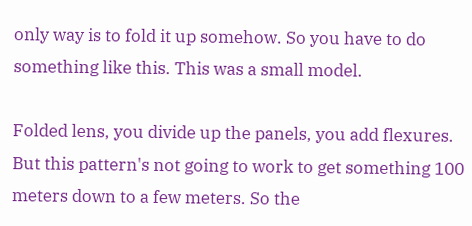only way is to fold it up somehow. So you have to do something like this. This was a small model.

Folded lens, you divide up the panels, you add flexures. But this pattern's not going to work to get something 100 meters down to a few meters. So the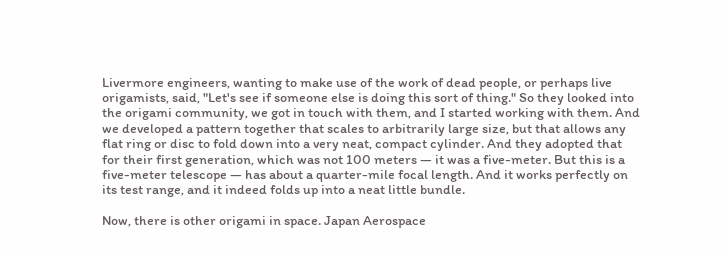Livermore engineers, wanting to make use of the work of dead people, or perhaps live origamists, said, "Let's see if someone else is doing this sort of thing." So they looked into the origami community, we got in touch with them, and I started working with them. And we developed a pattern together that scales to arbitrarily large size, but that allows any flat ring or disc to fold down into a very neat, compact cylinder. And they adopted that for their first generation, which was not 100 meters — it was a five-meter. But this is a five-meter telescope — has about a quarter-mile focal length. And it works perfectly on its test range, and it indeed folds up into a neat little bundle.

Now, there is other origami in space. Japan Aerospace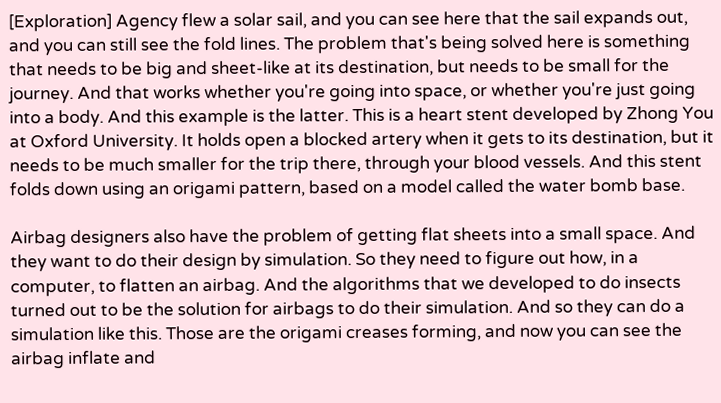[Exploration] Agency flew a solar sail, and you can see here that the sail expands out, and you can still see the fold lines. The problem that's being solved here is something that needs to be big and sheet-like at its destination, but needs to be small for the journey. And that works whether you're going into space, or whether you're just going into a body. And this example is the latter. This is a heart stent developed by Zhong You at Oxford University. It holds open a blocked artery when it gets to its destination, but it needs to be much smaller for the trip there, through your blood vessels. And this stent folds down using an origami pattern, based on a model called the water bomb base.

Airbag designers also have the problem of getting flat sheets into a small space. And they want to do their design by simulation. So they need to figure out how, in a computer, to flatten an airbag. And the algorithms that we developed to do insects turned out to be the solution for airbags to do their simulation. And so they can do a simulation like this. Those are the origami creases forming, and now you can see the airbag inflate and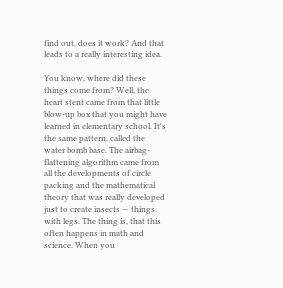find out, does it work? And that leads to a really interesting idea.

You know, where did these things come from? Well, the heart stent came from that little blow-up box that you might have learned in elementary school. It's the same pattern, called the water bomb base. The airbag-flattening algorithm came from all the developments of circle packing and the mathematical theory that was really developed just to create insects — things with legs. The thing is, that this often happens in math and science. When you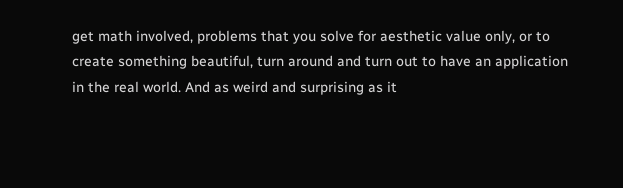get math involved, problems that you solve for aesthetic value only, or to create something beautiful, turn around and turn out to have an application in the real world. And as weird and surprising as it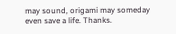may sound, origami may someday even save a life. Thanks.